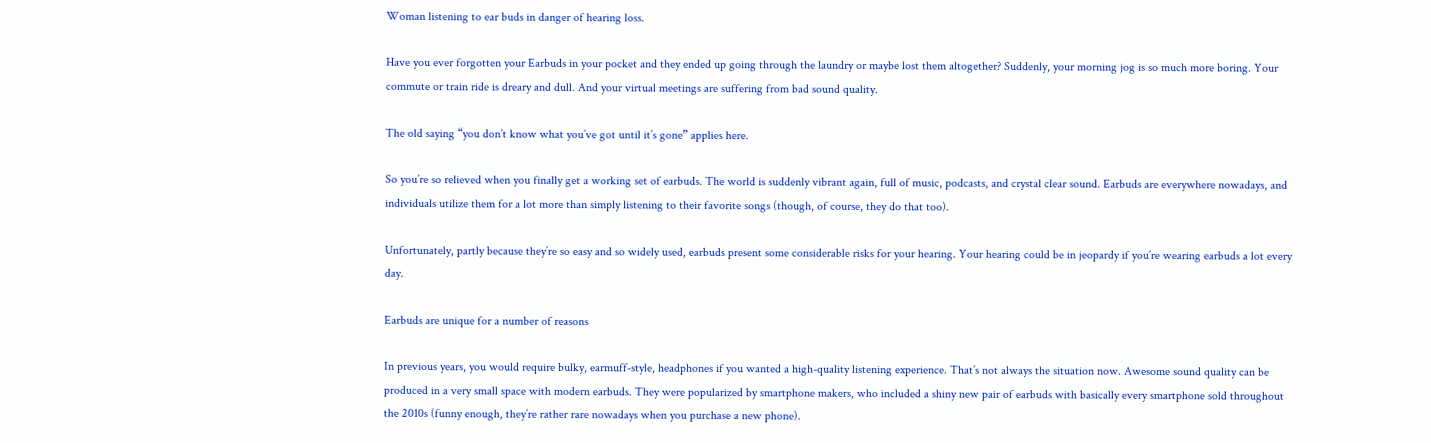Woman listening to ear buds in danger of hearing loss.

Have you ever forgotten your Earbuds in your pocket and they ended up going through the laundry or maybe lost them altogether? Suddenly, your morning jog is so much more boring. Your commute or train ride is dreary and dull. And your virtual meetings are suffering from bad sound quality.

The old saying “you don’t know what you’ve got until it’s gone” applies here.

So you’re so relieved when you finally get a working set of earbuds. The world is suddenly vibrant again, full of music, podcasts, and crystal clear sound. Earbuds are everywhere nowadays, and individuals utilize them for a lot more than simply listening to their favorite songs (though, of course, they do that too).

Unfortunately, partly because they’re so easy and so widely used, earbuds present some considerable risks for your hearing. Your hearing could be in jeopardy if you’re wearing earbuds a lot every day.

Earbuds are unique for a number of reasons

In previous years, you would require bulky, earmuff-style, headphones if you wanted a high-quality listening experience. That’s not always the situation now. Awesome sound quality can be produced in a very small space with modern earbuds. They were popularized by smartphone makers, who included a shiny new pair of earbuds with basically every smartphone sold throughout the 2010s (funny enough, they’re rather rare nowadays when you purchase a new phone).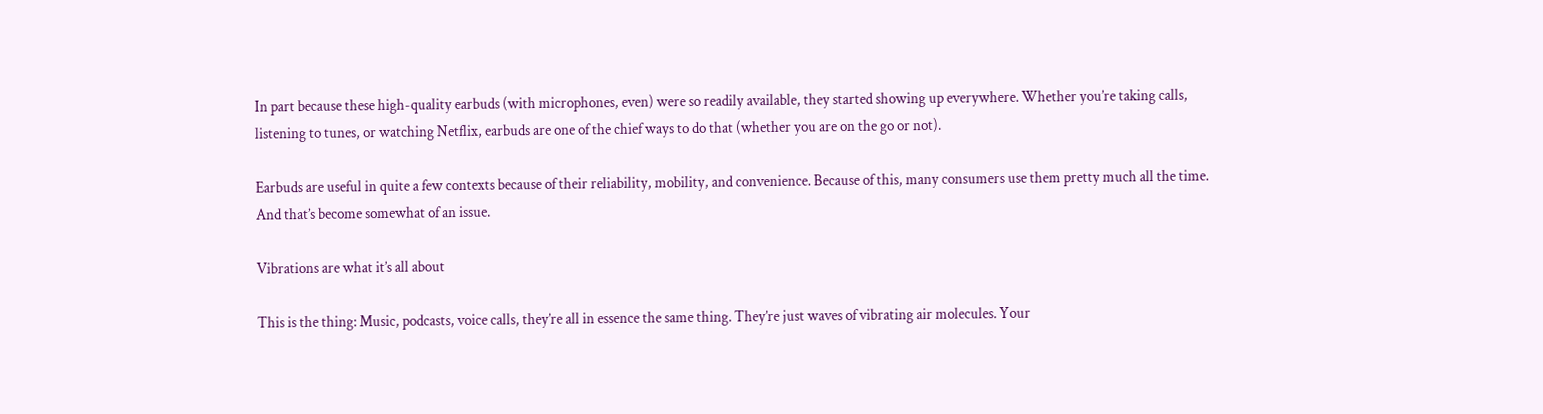In part because these high-quality earbuds (with microphones, even) were so readily available, they started showing up everywhere. Whether you’re taking calls, listening to tunes, or watching Netflix, earbuds are one of the chief ways to do that (whether you are on the go or not).

Earbuds are useful in quite a few contexts because of their reliability, mobility, and convenience. Because of this, many consumers use them pretty much all the time. And that’s become somewhat of an issue.

Vibrations are what it’s all about

This is the thing: Music, podcasts, voice calls, they’re all in essence the same thing. They’re just waves of vibrating air molecules. Your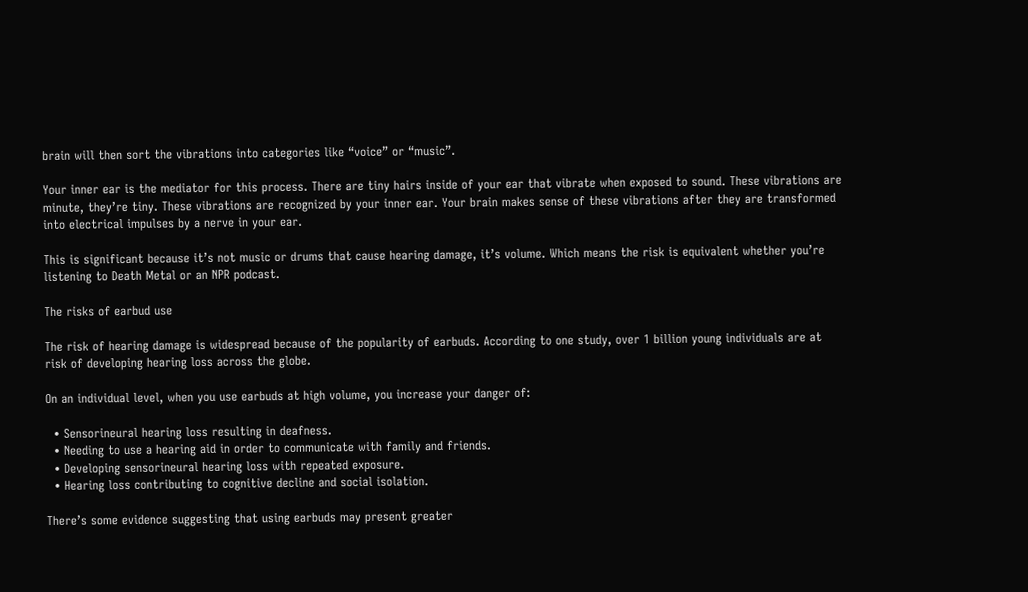brain will then sort the vibrations into categories like “voice” or “music”.

Your inner ear is the mediator for this process. There are tiny hairs inside of your ear that vibrate when exposed to sound. These vibrations are minute, they’re tiny. These vibrations are recognized by your inner ear. Your brain makes sense of these vibrations after they are transformed into electrical impulses by a nerve in your ear.

This is significant because it’s not music or drums that cause hearing damage, it’s volume. Which means the risk is equivalent whether you’re listening to Death Metal or an NPR podcast.

The risks of earbud use

The risk of hearing damage is widespread because of the popularity of earbuds. According to one study, over 1 billion young individuals are at risk of developing hearing loss across the globe.

On an individual level, when you use earbuds at high volume, you increase your danger of:

  • Sensorineural hearing loss resulting in deafness.
  • Needing to use a hearing aid in order to communicate with family and friends.
  • Developing sensorineural hearing loss with repeated exposure.
  • Hearing loss contributing to cognitive decline and social isolation.

There’s some evidence suggesting that using earbuds may present greater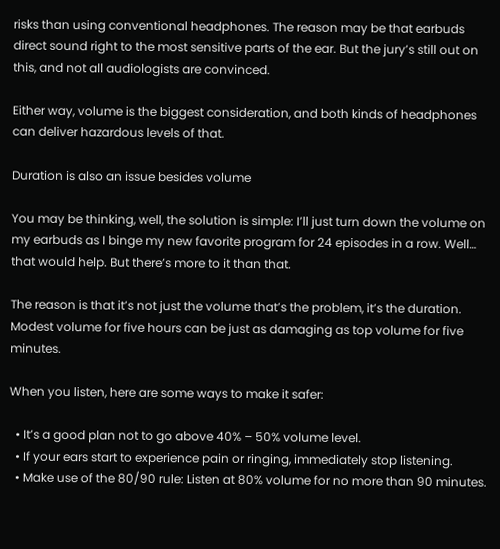risks than using conventional headphones. The reason may be that earbuds direct sound right to the most sensitive parts of the ear. But the jury’s still out on this, and not all audiologists are convinced.

Either way, volume is the biggest consideration, and both kinds of headphones can deliver hazardous levels of that.

Duration is also an issue besides volume

You may be thinking, well, the solution is simple: I’ll just turn down the volume on my earbuds as I binge my new favorite program for 24 episodes in a row. Well… that would help. But there’s more to it than that.

The reason is that it’s not just the volume that’s the problem, it’s the duration. Modest volume for five hours can be just as damaging as top volume for five minutes.

When you listen, here are some ways to make it safer:

  • It’s a good plan not to go above 40% – 50% volume level.
  • If your ears start to experience pain or ringing, immediately stop listening.
  • Make use of the 80/90 rule: Listen at 80% volume for no more than 90 minutes.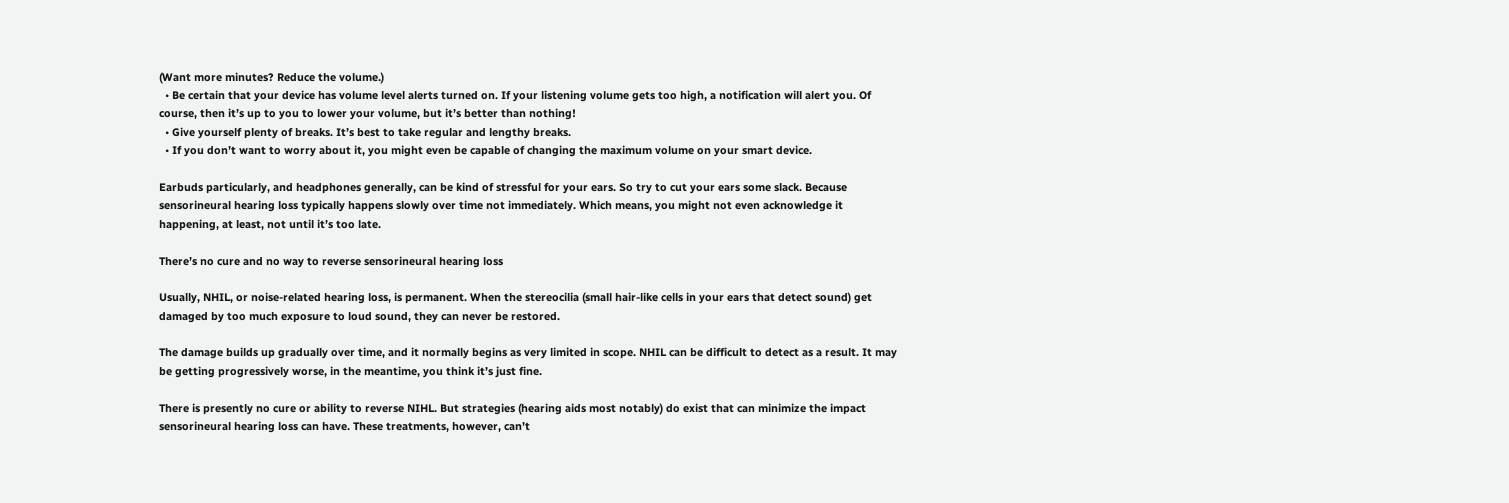(Want more minutes? Reduce the volume.)
  • Be certain that your device has volume level alerts turned on. If your listening volume gets too high, a notification will alert you. Of course, then it’s up to you to lower your volume, but it’s better than nothing!
  • Give yourself plenty of breaks. It’s best to take regular and lengthy breaks.
  • If you don’t want to worry about it, you might even be capable of changing the maximum volume on your smart device.

Earbuds particularly, and headphones generally, can be kind of stressful for your ears. So try to cut your ears some slack. Because sensorineural hearing loss typically happens slowly over time not immediately. Which means, you might not even acknowledge it happening, at least, not until it’s too late.

There’s no cure and no way to reverse sensorineural hearing loss

Usually, NHIL, or noise-related hearing loss, is permanent. When the stereocilia (small hair-like cells in your ears that detect sound) get damaged by too much exposure to loud sound, they can never be restored.

The damage builds up gradually over time, and it normally begins as very limited in scope. NHIL can be difficult to detect as a result. It may be getting progressively worse, in the meantime, you think it’s just fine.

There is presently no cure or ability to reverse NIHL. But strategies (hearing aids most notably) do exist that can minimize the impact sensorineural hearing loss can have. These treatments, however, can’t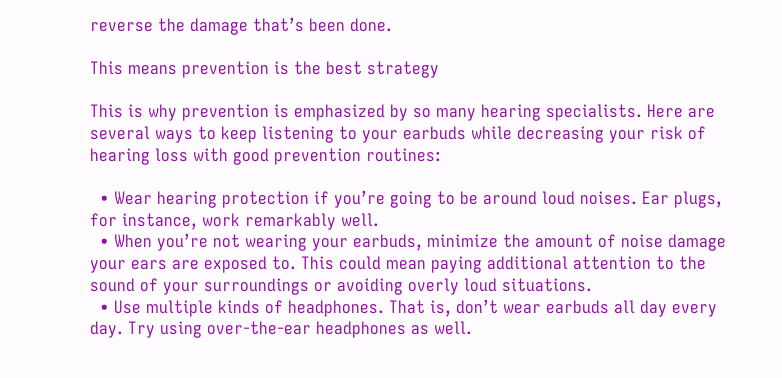reverse the damage that’s been done.

This means prevention is the best strategy

This is why prevention is emphasized by so many hearing specialists. Here are several ways to keep listening to your earbuds while decreasing your risk of hearing loss with good prevention routines:

  • Wear hearing protection if you’re going to be around loud noises. Ear plugs, for instance, work remarkably well.
  • When you’re not wearing your earbuds, minimize the amount of noise damage your ears are exposed to. This could mean paying additional attention to the sound of your surroundings or avoiding overly loud situations.
  • Use multiple kinds of headphones. That is, don’t wear earbuds all day every day. Try using over-the-ear headphones as well.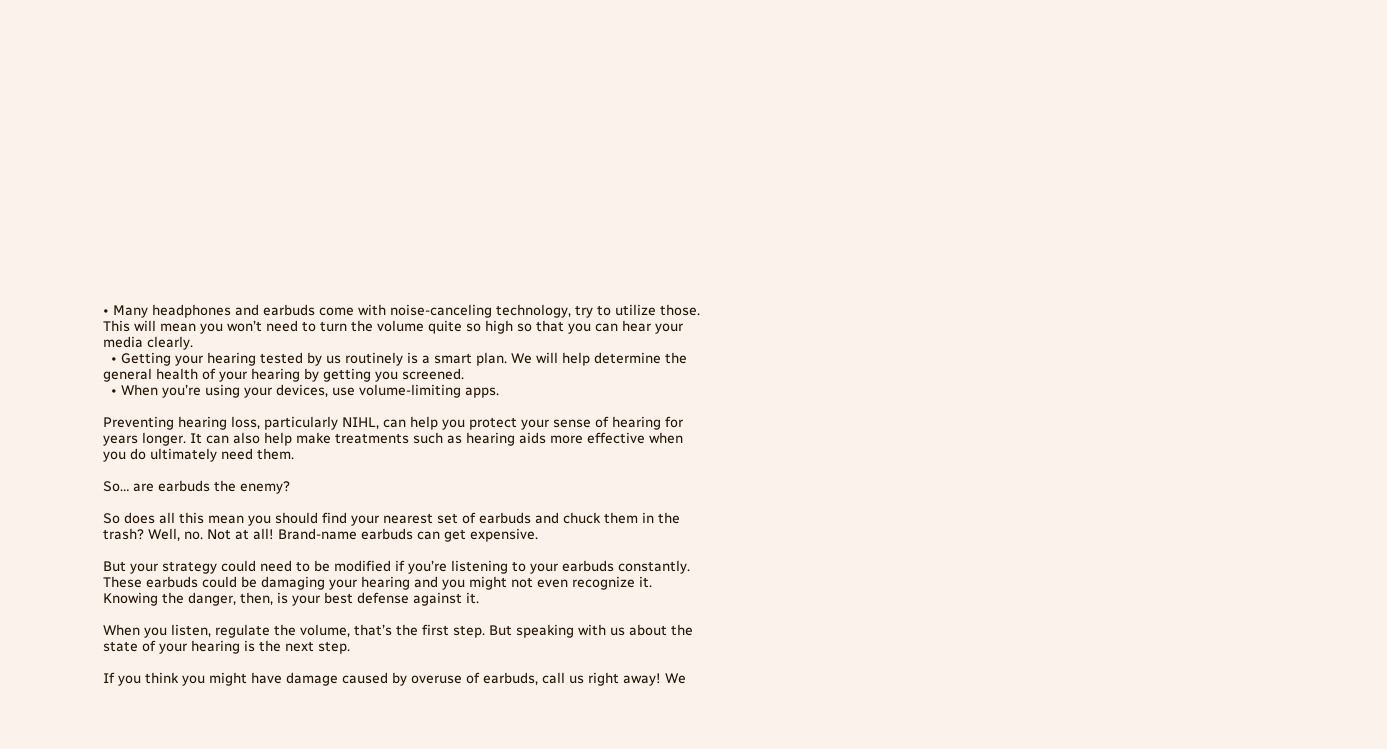• Many headphones and earbuds come with noise-canceling technology, try to utilize those. This will mean you won’t need to turn the volume quite so high so that you can hear your media clearly.
  • Getting your hearing tested by us routinely is a smart plan. We will help determine the general health of your hearing by getting you screened.
  • When you’re using your devices, use volume-limiting apps.

Preventing hearing loss, particularly NIHL, can help you protect your sense of hearing for years longer. It can also help make treatments such as hearing aids more effective when you do ultimately need them.

So… are earbuds the enemy?

So does all this mean you should find your nearest set of earbuds and chuck them in the trash? Well, no. Not at all! Brand-name earbuds can get expensive.

But your strategy could need to be modified if you’re listening to your earbuds constantly. These earbuds could be damaging your hearing and you might not even recognize it. Knowing the danger, then, is your best defense against it.

When you listen, regulate the volume, that’s the first step. But speaking with us about the state of your hearing is the next step.

If you think you might have damage caused by overuse of earbuds, call us right away! We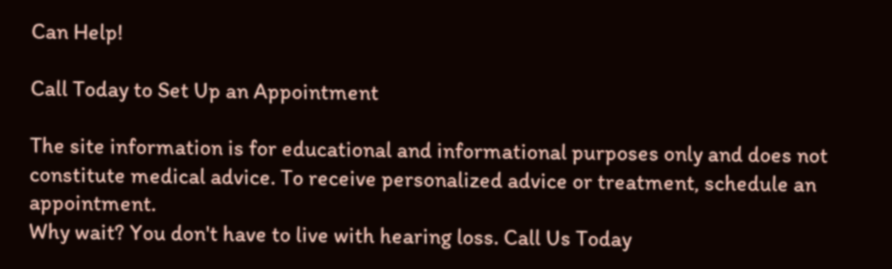Can Help!

Call Today to Set Up an Appointment

The site information is for educational and informational purposes only and does not constitute medical advice. To receive personalized advice or treatment, schedule an appointment.
Why wait? You don't have to live with hearing loss. Call Us Today